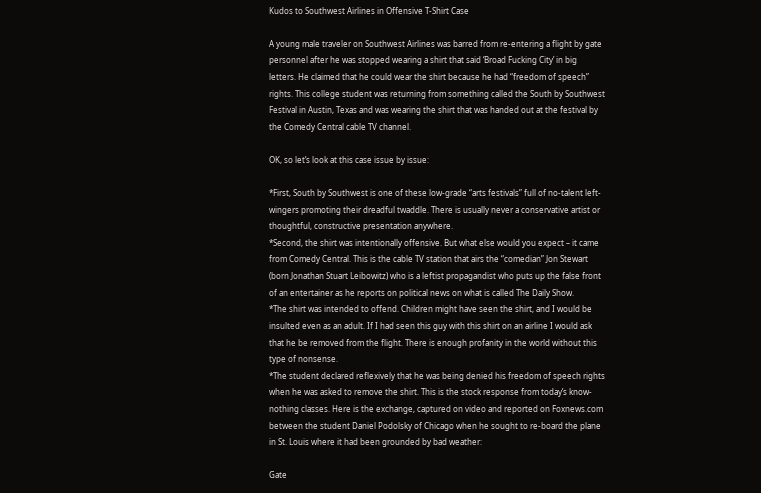Kudos to Southwest Airlines in Offensive T-Shirt Case

A young male traveler on Southwest Airlines was barred from re-entering a flight by gate personnel after he was stopped wearing a shirt that said ‘Broad Fucking City’ in big letters. He claimed that he could wear the shirt because he had “freedom of speech” rights. This college student was returning from something called the South by Southwest Festival in Austin, Texas and was wearing the shirt that was handed out at the festival by the Comedy Central cable TV channel.

OK, so let’s look at this case issue by issue:

*First, South by Southwest is one of these low-grade “arts festivals” full of no-talent left-wingers promoting their dreadful twaddle. There is usually never a conservative artist or thoughtful, constructive presentation anywhere.
*Second, the shirt was intentionally offensive. But what else would you expect – it came from Comedy Central. This is the cable TV station that airs the “comedian” Jon Stewart (born Jonathan Stuart Leibowitz) who is a leftist propagandist who puts up the false front of an entertainer as he reports on political news on what is called The Daily Show.
*The shirt was intended to offend. Children might have seen the shirt, and I would be insulted even as an adult. If I had seen this guy with this shirt on an airline I would ask that he be removed from the flight. There is enough profanity in the world without this type of nonsense.
*The student declared reflexively that he was being denied his freedom of speech rights when he was asked to remove the shirt. This is the stock response from today’s know-nothing classes. Here is the exchange, captured on video and reported on Foxnews.com between the student Daniel Podolsky of Chicago when he sought to re-board the plane in St. Louis where it had been grounded by bad weather:

Gate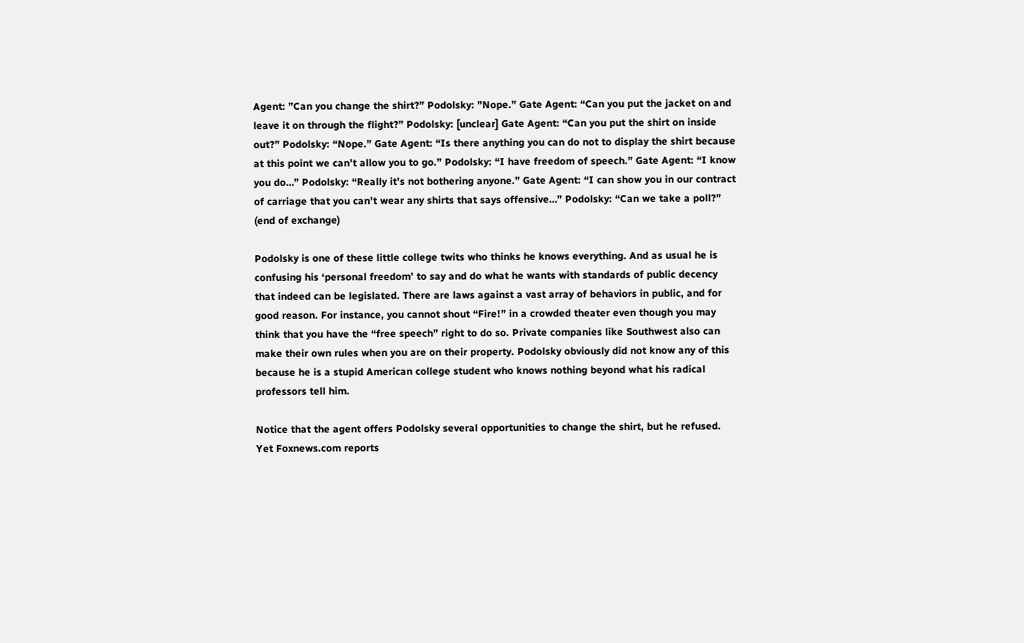Agent: ”Can you change the shirt?” Podolsky: ”Nope.” Gate Agent: “Can you put the jacket on and leave it on through the flight?” Podolsky: [unclear] Gate Agent: “Can you put the shirt on inside out?” Podolsky: “Nope.” Gate Agent: “Is there anything you can do not to display the shirt because at this point we can’t allow you to go.” Podolsky: “I have freedom of speech.” Gate Agent: “I know you do…” Podolsky: “Really it’s not bothering anyone.” Gate Agent: “I can show you in our contract of carriage that you can’t wear any shirts that says offensive…” Podolsky: “Can we take a poll?” (end of exchange)

Podolsky is one of these little college twits who thinks he knows everything. And as usual he is confusing his ‘personal freedom’ to say and do what he wants with standards of public decency that indeed can be legislated. There are laws against a vast array of behaviors in public, and for good reason. For instance, you cannot shout “Fire!” in a crowded theater even though you may think that you have the “free speech” right to do so. Private companies like Southwest also can make their own rules when you are on their property. Podolsky obviously did not know any of this because he is a stupid American college student who knows nothing beyond what his radical professors tell him.

Notice that the agent offers Podolsky several opportunities to change the shirt, but he refused. Yet Foxnews.com reports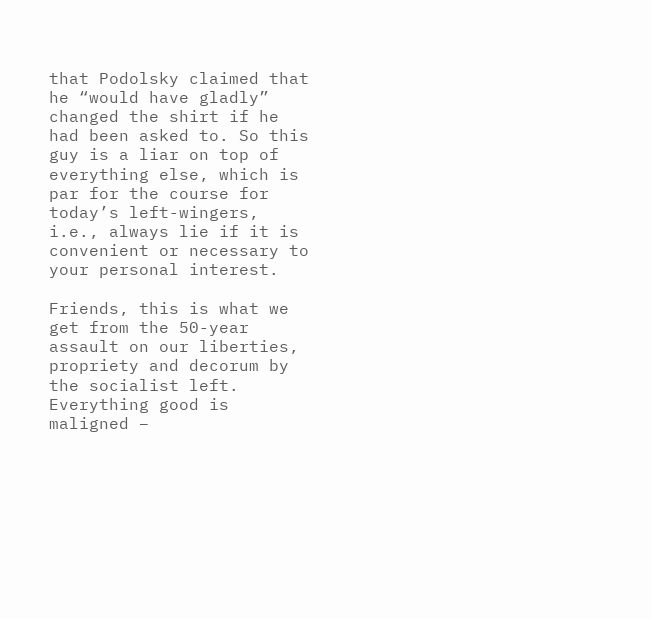that Podolsky claimed that he “would have gladly” changed the shirt if he had been asked to. So this guy is a liar on top of everything else, which is par for the course for today’s left-wingers, i.e., always lie if it is convenient or necessary to your personal interest.

Friends, this is what we get from the 50-year assault on our liberties, propriety and decorum by the socialist left. Everything good is maligned –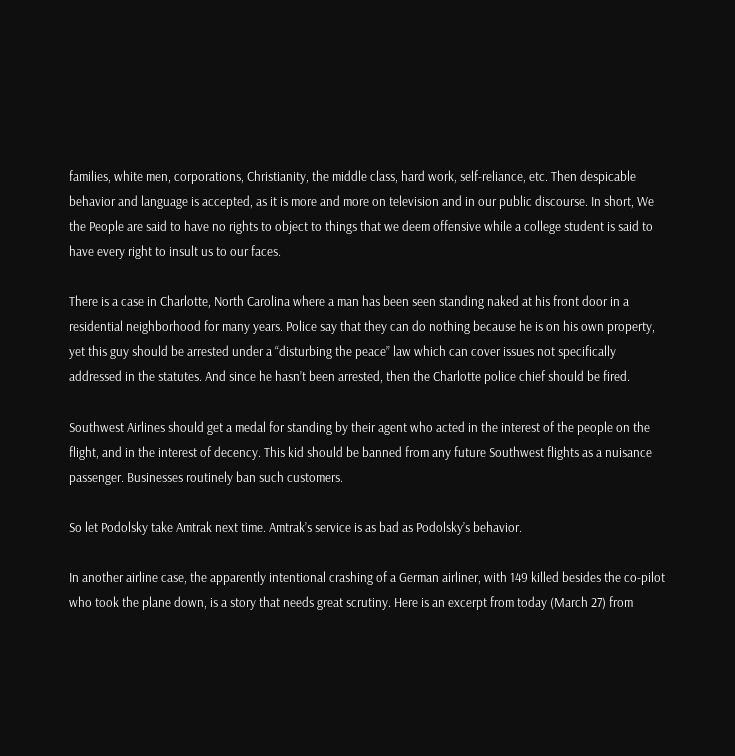families, white men, corporations, Christianity, the middle class, hard work, self-reliance, etc. Then despicable behavior and language is accepted, as it is more and more on television and in our public discourse. In short, We the People are said to have no rights to object to things that we deem offensive while a college student is said to have every right to insult us to our faces.

There is a case in Charlotte, North Carolina where a man has been seen standing naked at his front door in a residential neighborhood for many years. Police say that they can do nothing because he is on his own property, yet this guy should be arrested under a “disturbing the peace” law which can cover issues not specifically addressed in the statutes. And since he hasn’t been arrested, then the Charlotte police chief should be fired.

Southwest Airlines should get a medal for standing by their agent who acted in the interest of the people on the flight, and in the interest of decency. This kid should be banned from any future Southwest flights as a nuisance passenger. Businesses routinely ban such customers.

So let Podolsky take Amtrak next time. Amtrak’s service is as bad as Podolsky’s behavior.

In another airline case, the apparently intentional crashing of a German airliner, with 149 killed besides the co-pilot who took the plane down, is a story that needs great scrutiny. Here is an excerpt from today (March 27) from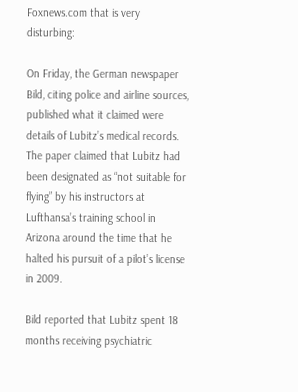Foxnews.com that is very disturbing:

On Friday, the German newspaper Bild, citing police and airline sources, published what it claimed were details of Lubitz’s medical records. The paper claimed that Lubitz had been designated as “not suitable for flying” by his instructors at Lufthansa’s training school in Arizona around the time that he halted his pursuit of a pilot’s license in 2009.

Bild reported that Lubitz spent 18 months receiving psychiatric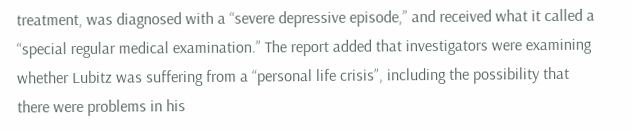treatment, was diagnosed with a “severe depressive episode,” and received what it called a “special regular medical examination.” The report added that investigators were examining whether Lubitz was suffering from a “personal life crisis”, including the possibility that there were problems in his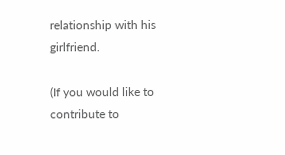relationship with his girlfriend.

(If you would like to contribute to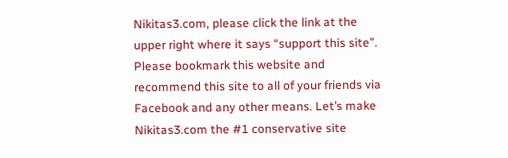Nikitas3.com, please click the link at the upper right where it says “support this site”. Please bookmark this website and recommend this site to all of your friends via Facebook and any other means. Let’s make Nikitas3.com the #1 conservative site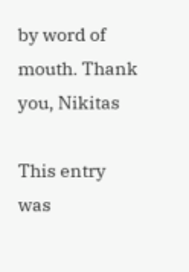by word of mouth. Thank you, Nikitas

This entry was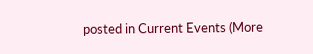posted in Current Events (More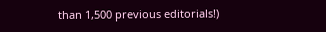than 1,500 previous editorials!)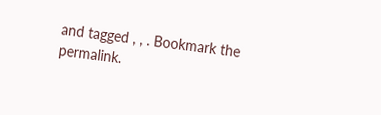and tagged , , . Bookmark the permalink.